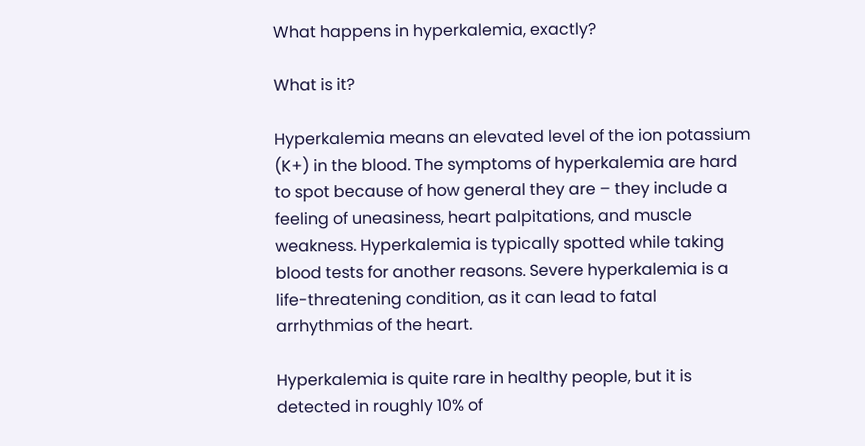What happens in hyperkalemia, exactly?

What is it?

Hyperkalemia means an elevated level of the ion potassium (K+) in the blood. The symptoms of hyperkalemia are hard to spot because of how general they are – they include a feeling of uneasiness, heart palpitations, and muscle weakness. Hyperkalemia is typically spotted while taking blood tests for another reasons. Severe hyperkalemia is a life-threatening condition, as it can lead to fatal arrhythmias of the heart.

Hyperkalemia is quite rare in healthy people, but it is detected in roughly 10% of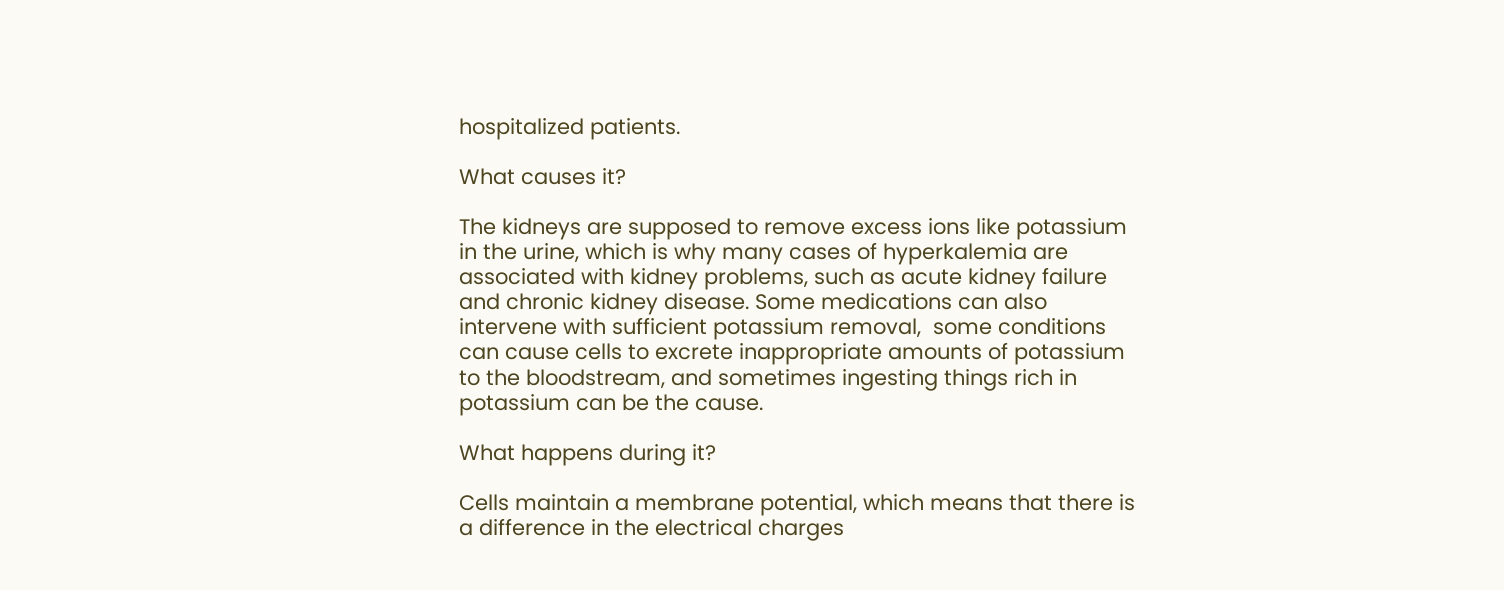hospitalized patients.

What causes it?

The kidneys are supposed to remove excess ions like potassium in the urine, which is why many cases of hyperkalemia are associated with kidney problems, such as acute kidney failure and chronic kidney disease. Some medications can also intervene with sufficient potassium removal,  some conditions can cause cells to excrete inappropriate amounts of potassium to the bloodstream, and sometimes ingesting things rich in potassium can be the cause.

What happens during it?

Cells maintain a membrane potential, which means that there is a difference in the electrical charges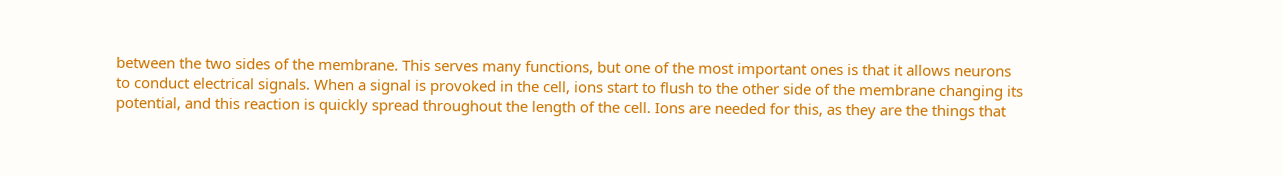between the two sides of the membrane. This serves many functions, but one of the most important ones is that it allows neurons to conduct electrical signals. When a signal is provoked in the cell, ions start to flush to the other side of the membrane changing its potential, and this reaction is quickly spread throughout the length of the cell. Ions are needed for this, as they are the things that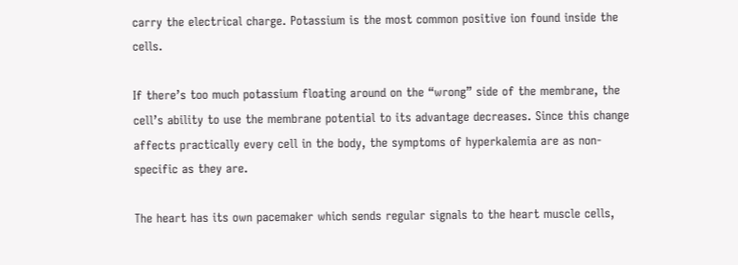carry the electrical charge. Potassium is the most common positive ion found inside the cells.

If there’s too much potassium floating around on the “wrong” side of the membrane, the cell’s ability to use the membrane potential to its advantage decreases. Since this change affects practically every cell in the body, the symptoms of hyperkalemia are as non-specific as they are.

The heart has its own pacemaker which sends regular signals to the heart muscle cells,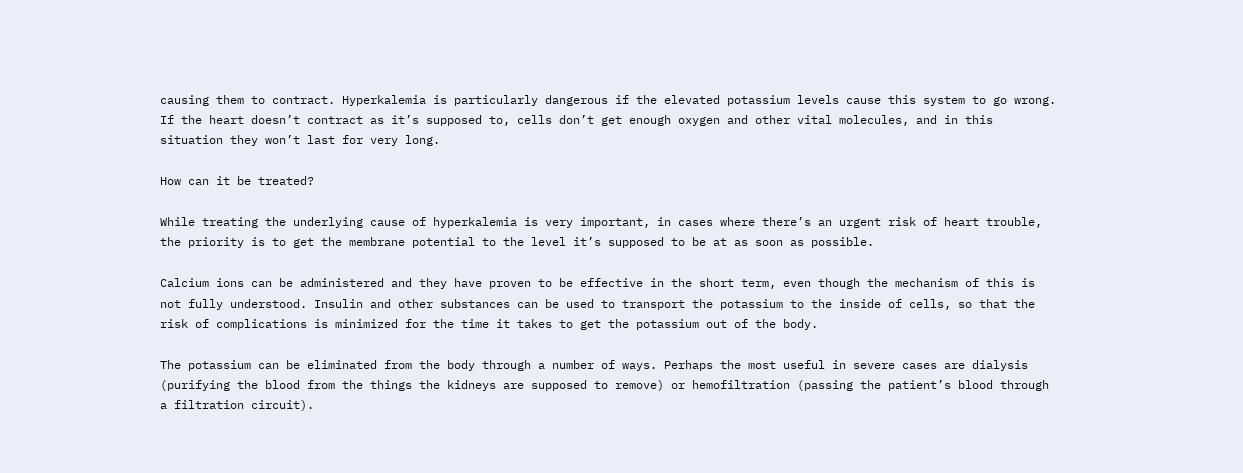causing them to contract. Hyperkalemia is particularly dangerous if the elevated potassium levels cause this system to go wrong. If the heart doesn’t contract as it’s supposed to, cells don’t get enough oxygen and other vital molecules, and in this situation they won’t last for very long.

How can it be treated?

While treating the underlying cause of hyperkalemia is very important, in cases where there’s an urgent risk of heart trouble, the priority is to get the membrane potential to the level it’s supposed to be at as soon as possible.

Calcium ions can be administered and they have proven to be effective in the short term, even though the mechanism of this is not fully understood. Insulin and other substances can be used to transport the potassium to the inside of cells, so that the risk of complications is minimized for the time it takes to get the potassium out of the body.

The potassium can be eliminated from the body through a number of ways. Perhaps the most useful in severe cases are dialysis (purifying the blood from the things the kidneys are supposed to remove) or hemofiltration (passing the patient’s blood through a filtration circuit).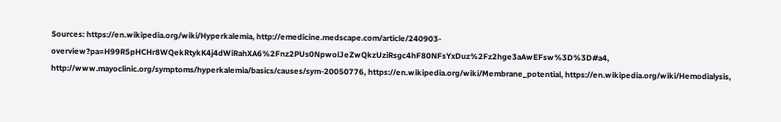Sources: https://en.wikipedia.org/wiki/Hyperkalemia, http://emedicine.medscape.com/article/240903-overview?pa=H99R5pHCHr8WQekRtykK4j4dWiRahXA6%2Fnz2PUs0NpwolJeZwQkzUziRsgc4hF80NFsYxDuz%2Fz2hge3aAwEFsw%3D%3D#a4, http://www.mayoclinic.org/symptoms/hyperkalemia/basics/causes/sym-20050776, https://en.wikipedia.org/wiki/Membrane_potential, https://en.wikipedia.org/wiki/Hemodialysis,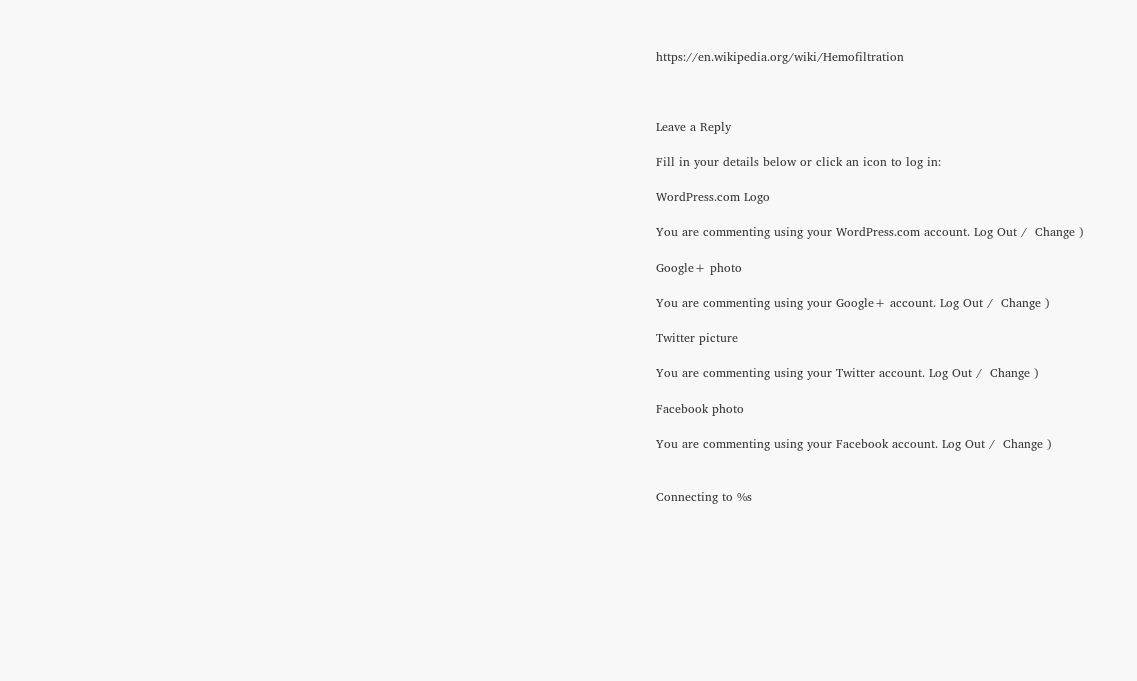https://en.wikipedia.org/wiki/Hemofiltration



Leave a Reply

Fill in your details below or click an icon to log in:

WordPress.com Logo

You are commenting using your WordPress.com account. Log Out /  Change )

Google+ photo

You are commenting using your Google+ account. Log Out /  Change )

Twitter picture

You are commenting using your Twitter account. Log Out /  Change )

Facebook photo

You are commenting using your Facebook account. Log Out /  Change )


Connecting to %s